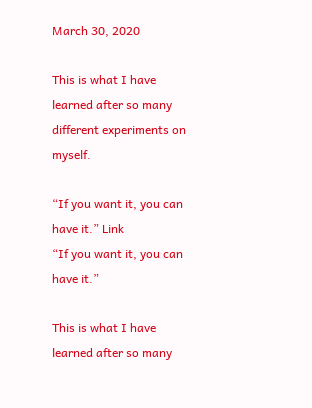March 30, 2020

This is what I have learned after so many different experiments on myself.

“If you want it, you can have it.” Link
“If you want it, you can have it.”

This is what I have learned after so many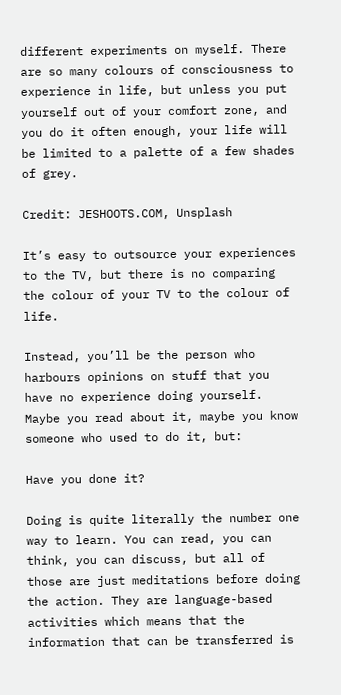different experiments on myself. There are so many colours of consciousness to experience in life, but unless you put yourself out of your comfort zone, and you do it often enough, your life will be limited to a palette of a few shades of grey.

Credit: JESHOOTS.COM, Unsplash

It’s easy to outsource your experiences to the TV, but there is no comparing the colour of your TV to the colour of life.

Instead, you’ll be the person who harbours opinions on stuff that you have no experience doing yourself. Maybe you read about it, maybe you know someone who used to do it, but:

Have you done it?

Doing is quite literally the number one way to learn. You can read, you can think, you can discuss, but all of those are just meditations before doing the action. They are language-based activities which means that the information that can be transferred is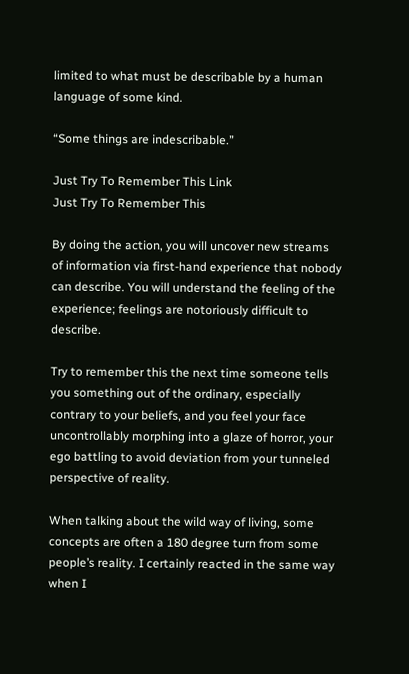limited to what must be describable by a human language of some kind.

“Some things are indescribable.”

Just Try To Remember This Link
Just Try To Remember This

By doing the action, you will uncover new streams of information via first-hand experience that nobody can describe. You will understand the feeling of the experience; feelings are notoriously difficult to describe.

Try to remember this the next time someone tells you something out of the ordinary, especially contrary to your beliefs, and you feel your face uncontrollably morphing into a glaze of horror, your ego battling to avoid deviation from your tunneled perspective of reality.

When talking about the wild way of living, some concepts are often a 180 degree turn from some people’s reality. I certainly reacted in the same way when I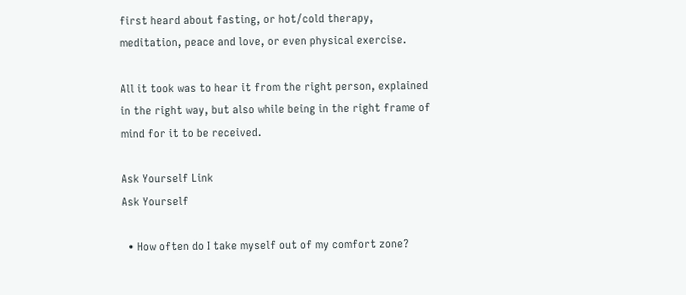first heard about fasting, or hot/cold therapy, meditation, peace and love, or even physical exercise.

All it took was to hear it from the right person, explained in the right way, but also while being in the right frame of mind for it to be received.

Ask Yourself Link
Ask Yourself

  • How often do I take myself out of my comfort zone?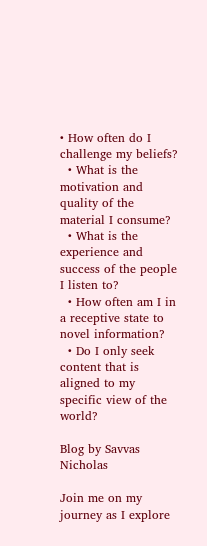• How often do I challenge my beliefs?
  • What is the motivation and quality of the material I consume?
  • What is the experience and success of the people I listen to?
  • How often am I in a receptive state to novel information?
  • Do I only seek content that is aligned to my specific view of the world?

Blog by Savvas Nicholas

Join me on my journey as I explore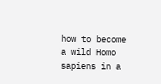how to become a wild Homo sapiens in a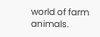world of farm animals.